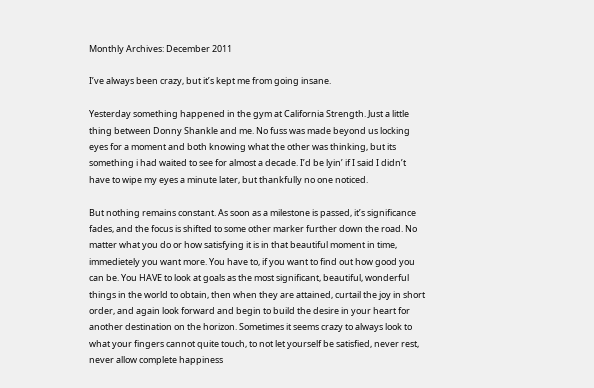Monthly Archives: December 2011

I’ve always been crazy, but it’s kept me from going insane.

Yesterday something happened in the gym at California Strength. Just a little thing between Donny Shankle and me. No fuss was made beyond us locking eyes for a moment and both knowing what the other was thinking, but its something i had waited to see for almost a decade. I’d be lyin’ if I said I didn’t have to wipe my eyes a minute later, but thankfully no one noticed.

But nothing remains constant. As soon as a milestone is passed, it’s significance fades, and the focus is shifted to some other marker further down the road. No matter what you do or how satisfying it is in that beautiful moment in time, immedietely you want more. You have to, if you want to find out how good you can be. You HAVE to look at goals as the most significant, beautiful, wonderful things in the world to obtain, then when they are attained, curtail the joy in short order, and again look forward and begin to build the desire in your heart for another destination on the horizon. Sometimes it seems crazy to always look to what your fingers cannot quite touch, to not let yourself be satisfied, never rest, never allow complete happiness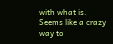with what is. Seems like a crazy way to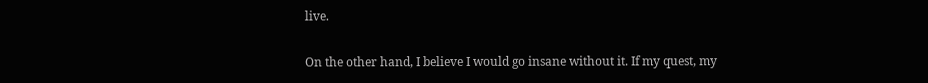live.

On the other hand, I believe I would go insane without it. If my quest, my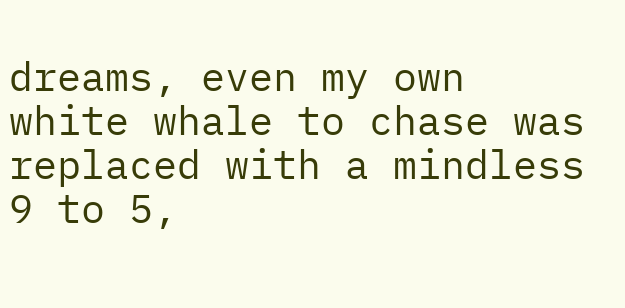dreams, even my own white whale to chase was replaced with a mindless 9 to 5,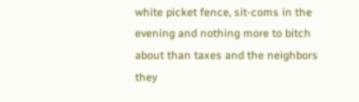white picket fence, sit-coms in the evening and nothing more to bitch about than taxes and the neighbors they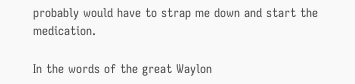probably would have to strap me down and start the medication.

In the words of the great Waylon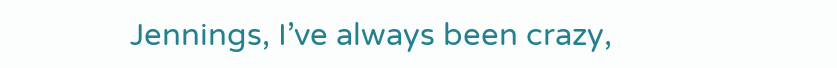Jennings, I’ve always been crazy,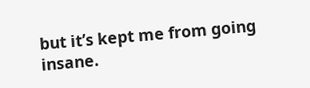but it’s kept me from going insane.